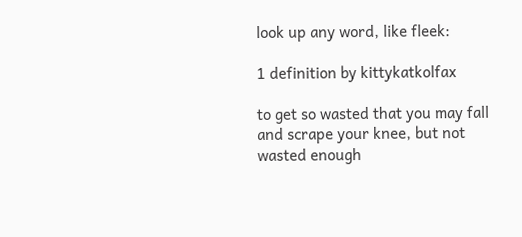look up any word, like fleek:

1 definition by kittykatkolfax

to get so wasted that you may fall and scrape your knee, but not wasted enough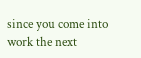since you come into work the next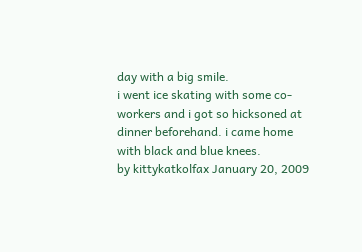day with a big smile.
i went ice skating with some co-workers and i got so hicksoned at dinner beforehand. i came home with black and blue knees.
by kittykatkolfax January 20, 2009